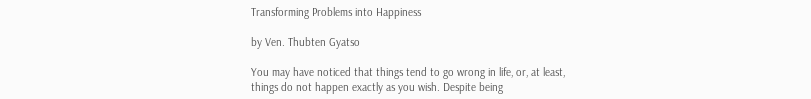Transforming Problems into Happiness

by Ven. Thubten Gyatso

You may have noticed that things tend to go wrong in life, or, at least, things do not happen exactly as you wish. Despite being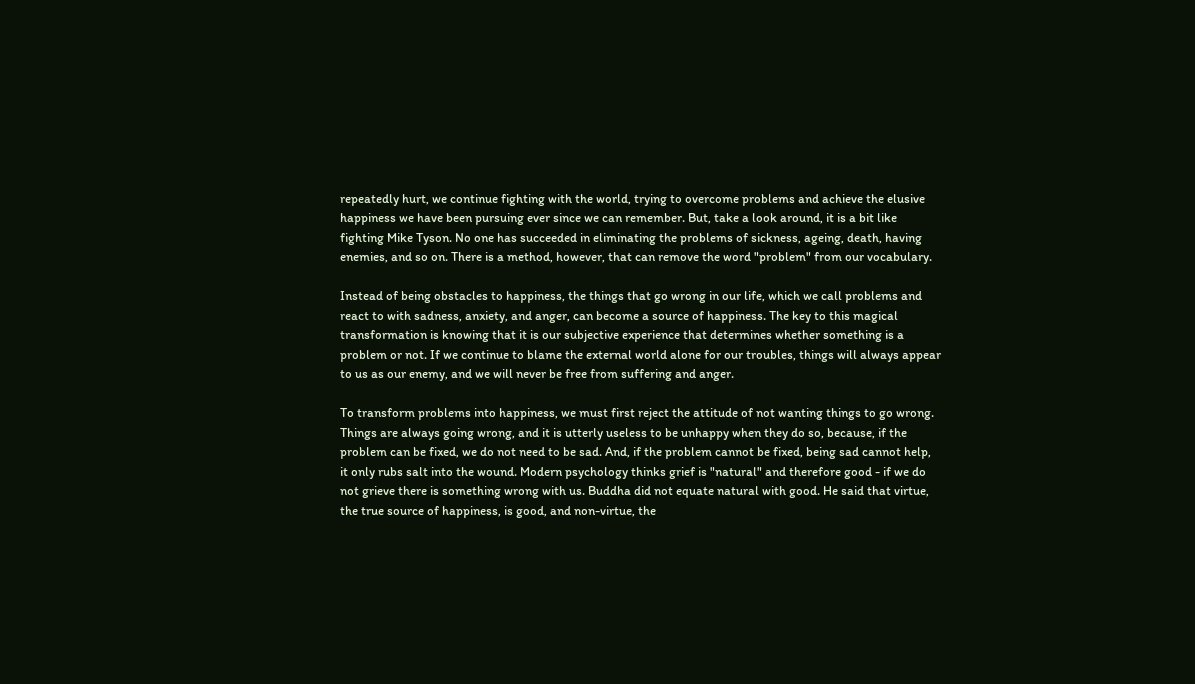repeatedly hurt, we continue fighting with the world, trying to overcome problems and achieve the elusive happiness we have been pursuing ever since we can remember. But, take a look around, it is a bit like fighting Mike Tyson. No one has succeeded in eliminating the problems of sickness, ageing, death, having enemies, and so on. There is a method, however, that can remove the word "problem" from our vocabulary.

Instead of being obstacles to happiness, the things that go wrong in our life, which we call problems and react to with sadness, anxiety, and anger, can become a source of happiness. The key to this magical transformation is knowing that it is our subjective experience that determines whether something is a problem or not. If we continue to blame the external world alone for our troubles, things will always appear to us as our enemy, and we will never be free from suffering and anger.

To transform problems into happiness, we must first reject the attitude of not wanting things to go wrong. Things are always going wrong, and it is utterly useless to be unhappy when they do so, because, if the problem can be fixed, we do not need to be sad. And, if the problem cannot be fixed, being sad cannot help, it only rubs salt into the wound. Modern psychology thinks grief is "natural" and therefore good - if we do not grieve there is something wrong with us. Buddha did not equate natural with good. He said that virtue, the true source of happiness, is good, and non-virtue, the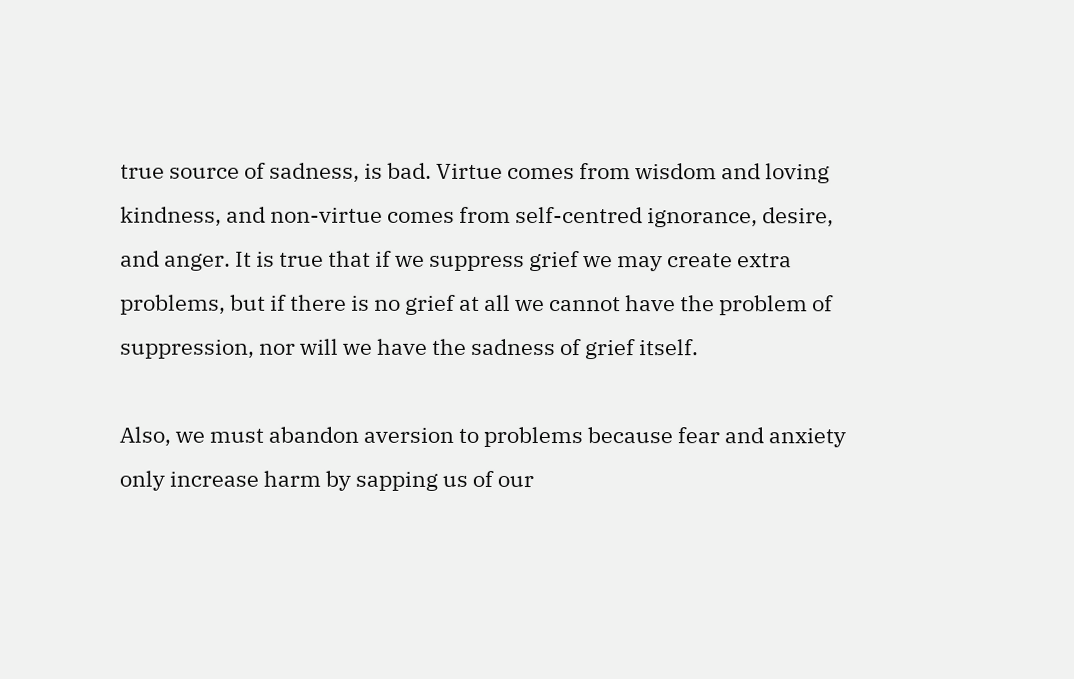true source of sadness, is bad. Virtue comes from wisdom and loving kindness, and non-virtue comes from self-centred ignorance, desire, and anger. It is true that if we suppress grief we may create extra problems, but if there is no grief at all we cannot have the problem of suppression, nor will we have the sadness of grief itself.

Also, we must abandon aversion to problems because fear and anxiety only increase harm by sapping us of our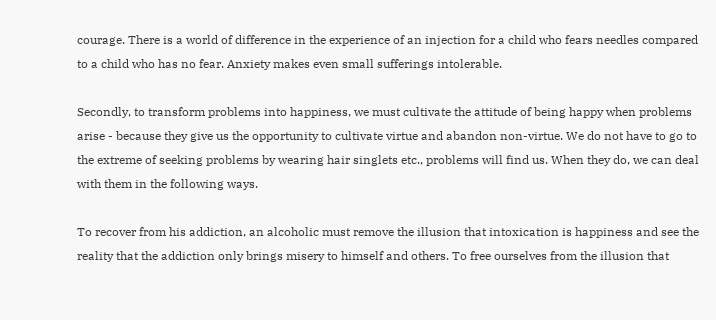courage. There is a world of difference in the experience of an injection for a child who fears needles compared to a child who has no fear. Anxiety makes even small sufferings intolerable.

Secondly, to transform problems into happiness, we must cultivate the attitude of being happy when problems arise - because they give us the opportunity to cultivate virtue and abandon non-virtue. We do not have to go to the extreme of seeking problems by wearing hair singlets etc., problems will find us. When they do, we can deal with them in the following ways.

To recover from his addiction, an alcoholic must remove the illusion that intoxication is happiness and see the reality that the addiction only brings misery to himself and others. To free ourselves from the illusion that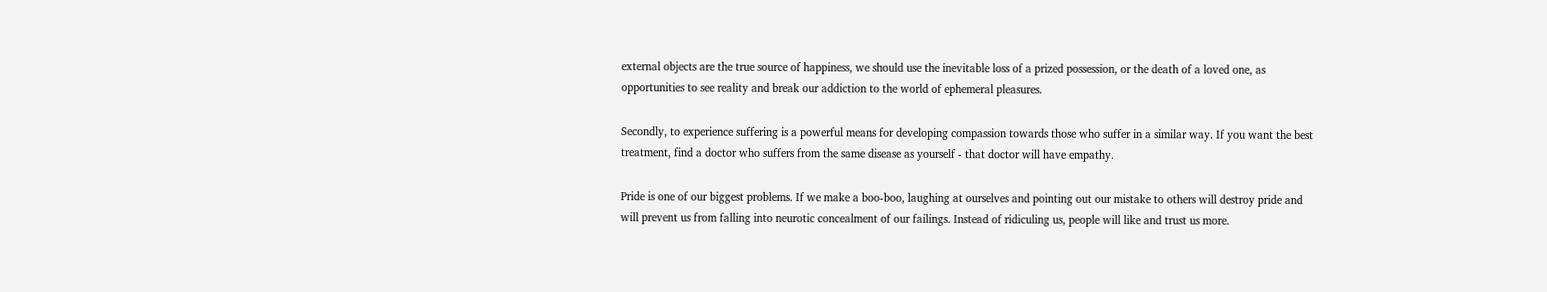external objects are the true source of happiness, we should use the inevitable loss of a prized possession, or the death of a loved one, as opportunities to see reality and break our addiction to the world of ephemeral pleasures.

Secondly, to experience suffering is a powerful means for developing compassion towards those who suffer in a similar way. If you want the best treatment, find a doctor who suffers from the same disease as yourself - that doctor will have empathy.

Pride is one of our biggest problems. If we make a boo-boo, laughing at ourselves and pointing out our mistake to others will destroy pride and will prevent us from falling into neurotic concealment of our failings. Instead of ridiculing us, people will like and trust us more.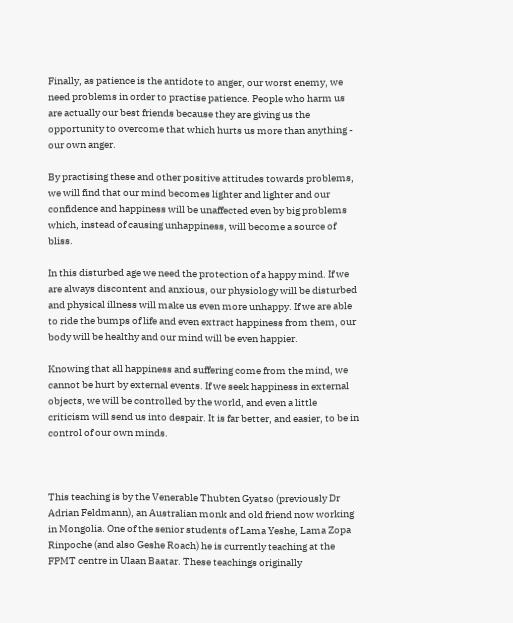Finally, as patience is the antidote to anger, our worst enemy, we need problems in order to practise patience. People who harm us are actually our best friends because they are giving us the opportunity to overcome that which hurts us more than anything - our own anger.

By practising these and other positive attitudes towards problems, we will find that our mind becomes lighter and lighter and our confidence and happiness will be unaffected even by big problems which, instead of causing unhappiness, will become a source of bliss.

In this disturbed age we need the protection of a happy mind. If we are always discontent and anxious, our physiology will be disturbed and physical illness will make us even more unhappy. If we are able to ride the bumps of life and even extract happiness from them, our body will be healthy and our mind will be even happier.

Knowing that all happiness and suffering come from the mind, we cannot be hurt by external events. If we seek happiness in external objects, we will be controlled by the world, and even a little criticism will send us into despair. It is far better, and easier, to be in control of our own minds.



This teaching is by the Venerable Thubten Gyatso (previously Dr Adrian Feldmann), an Australian monk and old friend now working in Mongolia. One of the senior students of Lama Yeshe, Lama Zopa Rinpoche (and also Geshe Roach) he is currently teaching at the FPMT centre in Ulaan Baatar. These teachings originally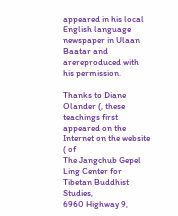appeared in his local English language newspaper in Ulaan Baatar and arereproduced with his permission.

Thanks to Diane Olander (, these teachings first appeared on the Internet on the website ( of
The Jangchub Gepel Ling Center for Tibetan Buddhist Studies,
6960 Highway 9,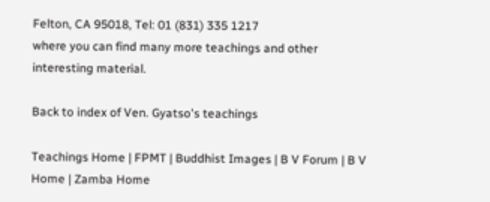Felton, CA 95018, Tel: 01 (831) 335 1217
where you can find many more teachings and other interesting material.

Back to index of Ven. Gyatso's teachings

Teachings Home | FPMT | Buddhist Images | B V Forum | B V Home | Zamba Home